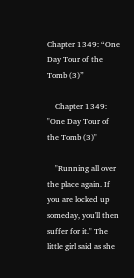Chapter 1349: “One Day Tour of the Tomb (3)”

    Chapter 1349: "One Day Tour of the Tomb (3)"

    "Running all over the place again. If you are locked up someday, you'll then suffer for it." The little girl said as she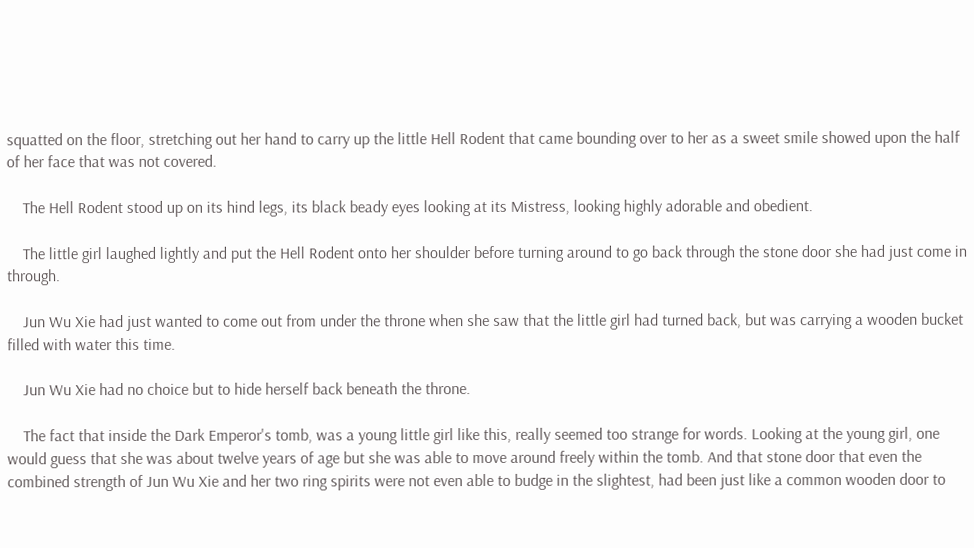squatted on the floor, stretching out her hand to carry up the little Hell Rodent that came bounding over to her as a sweet smile showed upon the half of her face that was not covered.

    The Hell Rodent stood up on its hind legs, its black beady eyes looking at its Mistress, looking highly adorable and obedient.

    The little girl laughed lightly and put the Hell Rodent onto her shoulder before turning around to go back through the stone door she had just come in through.

    Jun Wu Xie had just wanted to come out from under the throne when she saw that the little girl had turned back, but was carrying a wooden bucket filled with water this time.

    Jun Wu Xie had no choice but to hide herself back beneath the throne.

    The fact that inside the Dark Emperor's tomb, was a young little girl like this, really seemed too strange for words. Looking at the young girl, one would guess that she was about twelve years of age but she was able to move around freely within the tomb. And that stone door that even the combined strength of Jun Wu Xie and her two ring spirits were not even able to budge in the slightest, had been just like a common wooden door to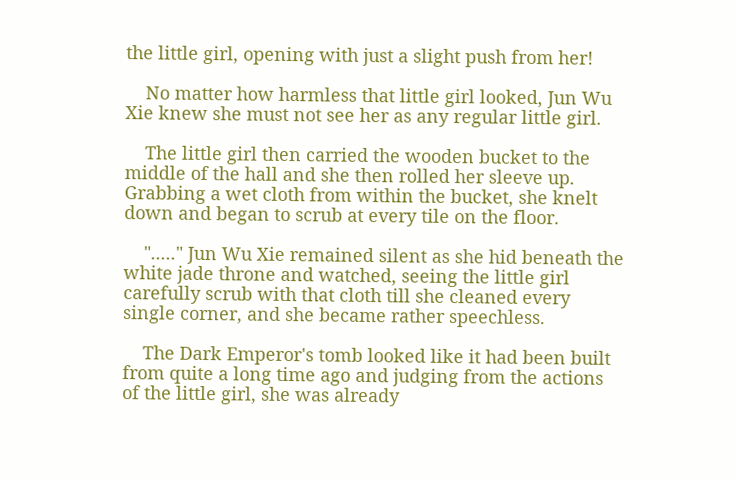the little girl, opening with just a slight push from her!

    No matter how harmless that little girl looked, Jun Wu Xie knew she must not see her as any regular little girl.

    The little girl then carried the wooden bucket to the middle of the hall and she then rolled her sleeve up. Grabbing a wet cloth from within the bucket, she knelt down and began to scrub at every tile on the floor.

    "....." Jun Wu Xie remained silent as she hid beneath the white jade throne and watched, seeing the little girl carefully scrub with that cloth till she cleaned every single corner, and she became rather speechless.

    The Dark Emperor's tomb looked like it had been built from quite a long time ago and judging from the actions of the little girl, she was already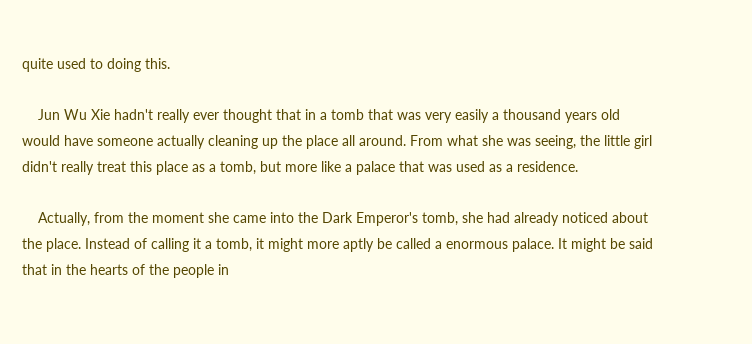quite used to doing this.

    Jun Wu Xie hadn't really ever thought that in a tomb that was very easily a thousand years old would have someone actually cleaning up the place all around. From what she was seeing, the little girl didn't really treat this place as a tomb, but more like a palace that was used as a residence.

    Actually, from the moment she came into the Dark Emperor's tomb, she had already noticed about the place. Instead of calling it a tomb, it might more aptly be called a enormous palace. It might be said that in the hearts of the people in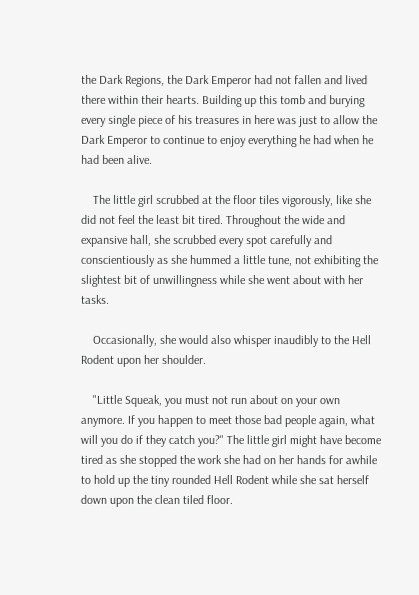the Dark Regions, the Dark Emperor had not fallen and lived there within their hearts. Building up this tomb and burying every single piece of his treasures in here was just to allow the Dark Emperor to continue to enjoy everything he had when he had been alive.

    The little girl scrubbed at the floor tiles vigorously, like she did not feel the least bit tired. Throughout the wide and expansive hall, she scrubbed every spot carefully and conscientiously as she hummed a little tune, not exhibiting the slightest bit of unwillingness while she went about with her tasks.

    Occasionally, she would also whisper inaudibly to the Hell Rodent upon her shoulder.

    "Little Squeak, you must not run about on your own anymore. If you happen to meet those bad people again, what will you do if they catch you?" The little girl might have become tired as she stopped the work she had on her hands for awhile to hold up the tiny rounded Hell Rodent while she sat herself down upon the clean tiled floor.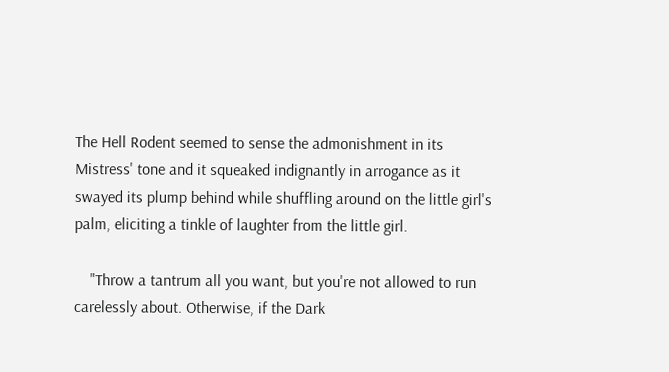The Hell Rodent seemed to sense the admonishment in its Mistress' tone and it squeaked indignantly in arrogance as it swayed its plump behind while shuffling around on the little girl's palm, eliciting a tinkle of laughter from the little girl.

    "Throw a tantrum all you want, but you're not allowed to run carelessly about. Otherwise, if the Dark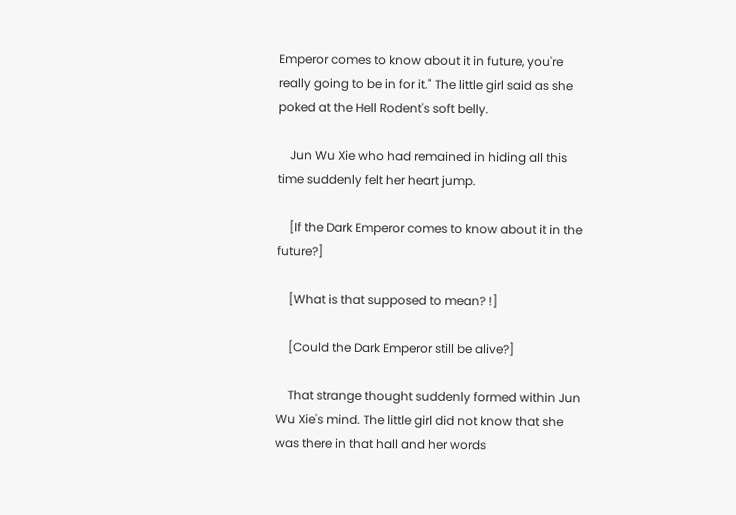Emperor comes to know about it in future, you're really going to be in for it." The little girl said as she poked at the Hell Rodent's soft belly.

    Jun Wu Xie who had remained in hiding all this time suddenly felt her heart jump.

    [If the Dark Emperor comes to know about it in the future?]

    [What is that supposed to mean? !]

    [Could the Dark Emperor still be alive?]

    That strange thought suddenly formed within Jun Wu Xie's mind. The little girl did not know that she was there in that hall and her words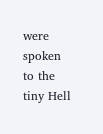were spoken to the tiny Hell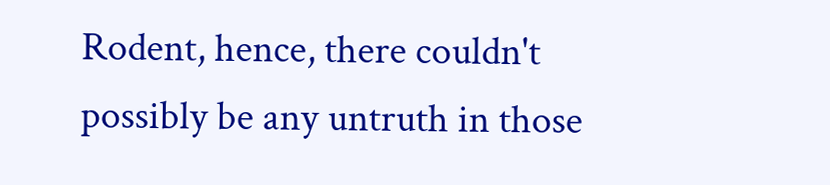Rodent, hence, there couldn't possibly be any untruth in those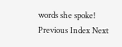words she spoke!
Previous Index Next